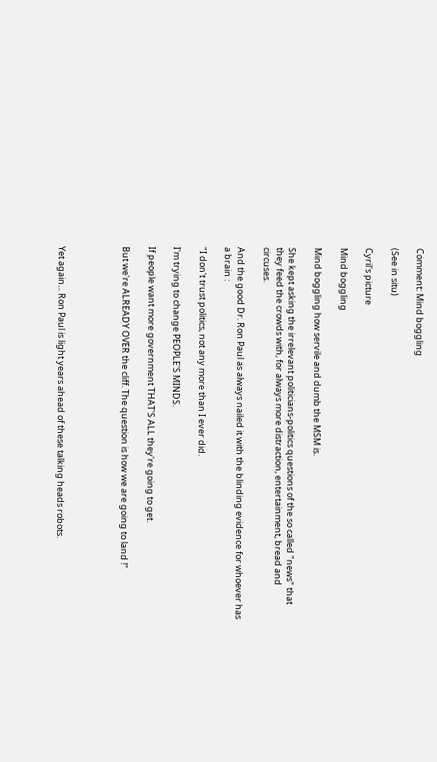Comment: Mind boggling

(See in situ)

Cyril's picture

Mind boggling

Mind boggling how servile and dumb the MSM is.

She kept asking the irrelevant politicians-politics questions of the so called "news" that they feed the crowds with, for always more distraction, entertainment, bread and circuses.

And the good Dr. Ron Paul as always nailed it with the blinding evidence for whoever has a brain :

"I don't trust politics, not any more than I ever did.

I'm trying to change PEOPLE'S MINDS.

If people want more government THAT'S ALL they're going to get.

But we're ALREADY OVER the cliff. The question is how we are going to land !"




Yet again... Ron Paul is light years ahead of these talking heads robots.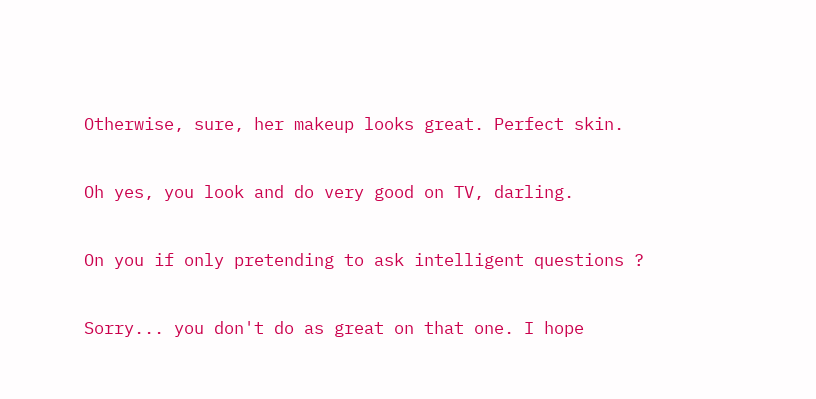Otherwise, sure, her makeup looks great. Perfect skin.

Oh yes, you look and do very good on TV, darling.

On you if only pretending to ask intelligent questions ?

Sorry... you don't do as great on that one. I hope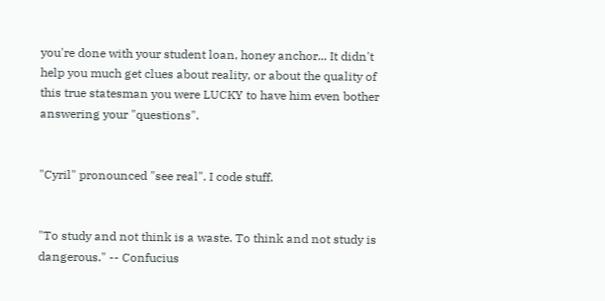you're done with your student loan, honey anchor... It didn't help you much get clues about reality, or about the quality of this true statesman you were LUCKY to have him even bother answering your "questions".


"Cyril" pronounced "see real". I code stuff.


"To study and not think is a waste. To think and not study is dangerous." -- Confucius